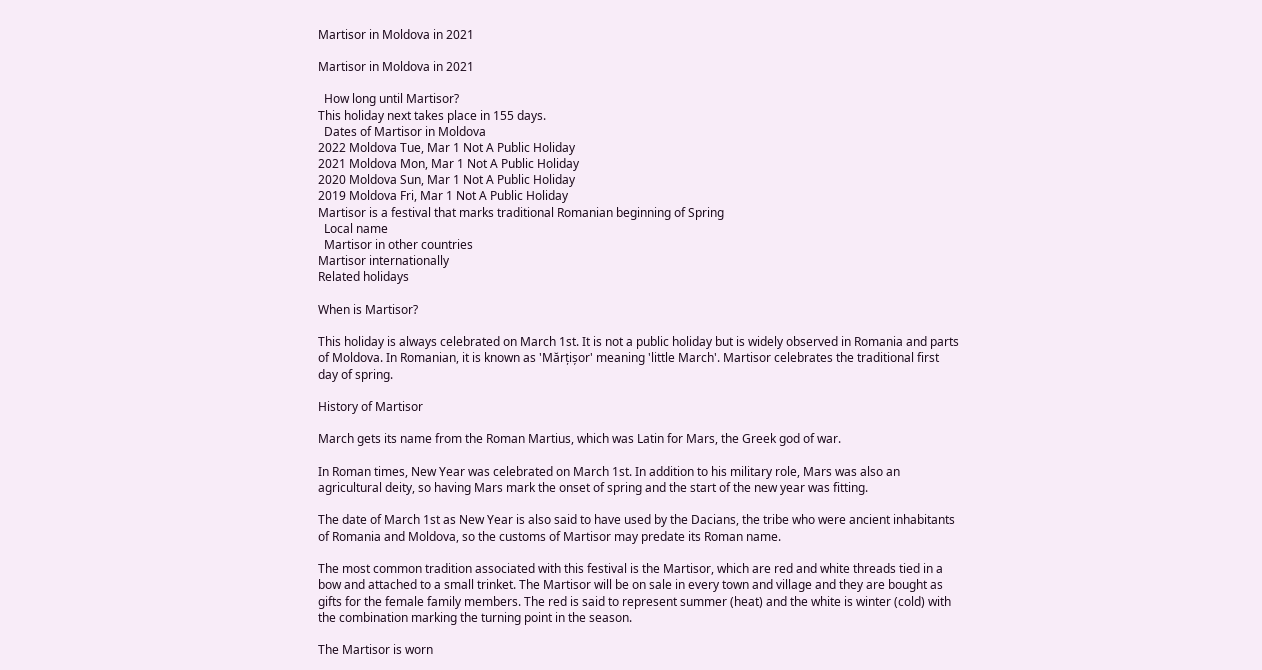Martisor in Moldova in 2021

Martisor in Moldova in 2021

  How long until Martisor?
This holiday next takes place in 155 days.
  Dates of Martisor in Moldova
2022 Moldova Tue, Mar 1 Not A Public Holiday
2021 Moldova Mon, Mar 1 Not A Public Holiday
2020 Moldova Sun, Mar 1 Not A Public Holiday
2019 Moldova Fri, Mar 1 Not A Public Holiday
Martisor is a festival that marks traditional Romanian beginning of Spring
  Local name
  Martisor in other countries
Martisor internationally
Related holidays

When is Martisor?

This holiday is always celebrated on March 1st. It is not a public holiday but is widely observed in Romania and parts of Moldova. In Romanian, it is known as 'Mărțișor' meaning 'little March'. Martisor celebrates the traditional first day of spring.

History of Martisor

March gets its name from the Roman Martius, which was Latin for Mars, the Greek god of war.

In Roman times, New Year was celebrated on March 1st. In addition to his military role, Mars was also an agricultural deity, so having Mars mark the onset of spring and the start of the new year was fitting.

The date of March 1st as New Year is also said to have used by the Dacians, the tribe who were ancient inhabitants of Romania and Moldova, so the customs of Martisor may predate its Roman name.

The most common tradition associated with this festival is the Martisor, which are red and white threads tied in a bow and attached to a small trinket. The Martisor will be on sale in every town and village and they are bought as gifts for the female family members. The red is said to represent summer (heat) and the white is winter (cold) with the combination marking the turning point in the season.

The Martisor is worn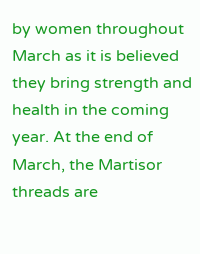by women throughout March as it is believed they bring strength and health in the coming year. At the end of March, the Martisor threads are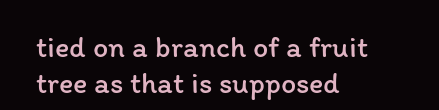tied on a branch of a fruit tree as that is supposed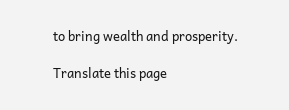to bring wealth and prosperity.

Translate this page